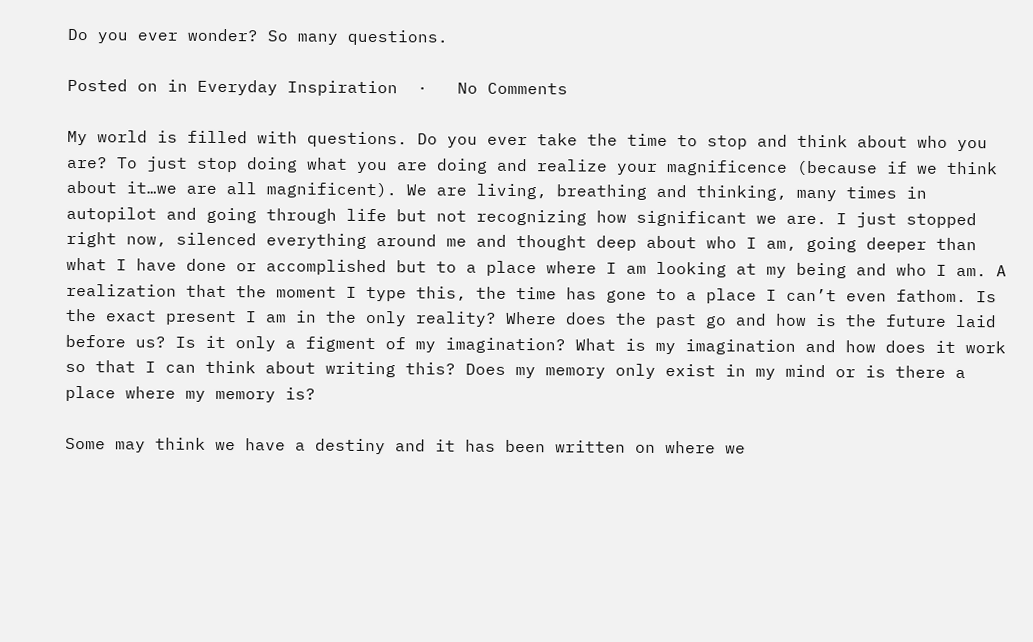Do you ever wonder? So many questions.

Posted on in Everyday Inspiration  ·   No Comments

My world is filled with questions. Do you ever take the time to stop and think about who you are? To just stop doing what you are doing and realize your magnificence (because if we think about it…we are all magnificent). We are living, breathing and thinking, many times in autopilot and going through life but not recognizing how significant we are. I just stopped right now, silenced everything around me and thought deep about who I am, going deeper than what I have done or accomplished but to a place where I am looking at my being and who I am. A realization that the moment I type this, the time has gone to a place I can’t even fathom. Is the exact present I am in the only reality? Where does the past go and how is the future laid before us? Is it only a figment of my imagination? What is my imagination and how does it work so that I can think about writing this? Does my memory only exist in my mind or is there a place where my memory is?

Some may think we have a destiny and it has been written on where we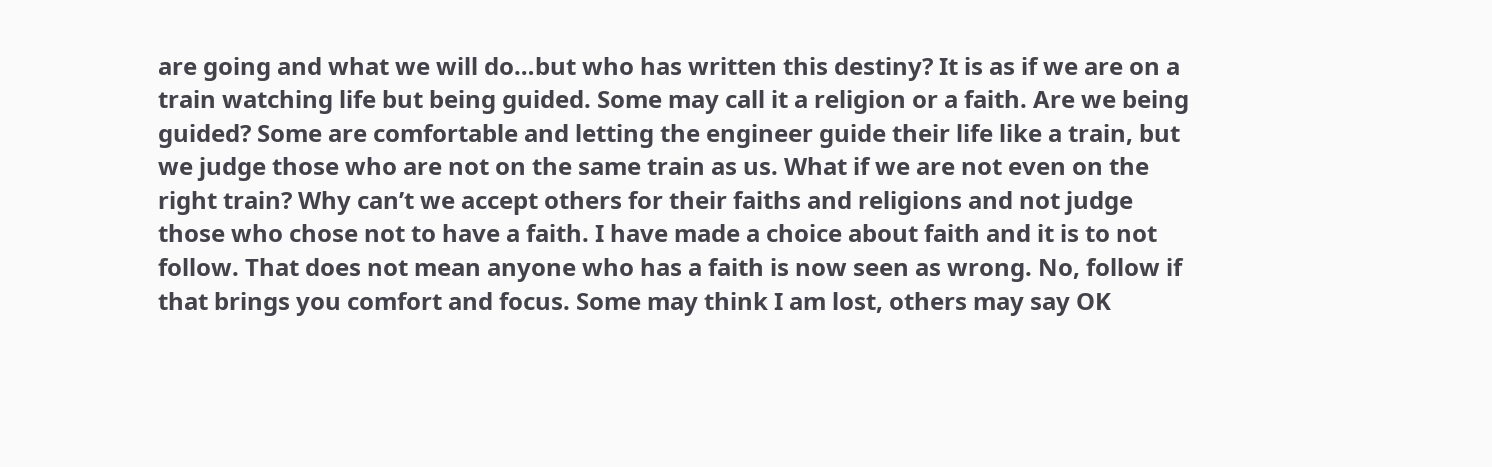are going and what we will do…but who has written this destiny? It is as if we are on a train watching life but being guided. Some may call it a religion or a faith. Are we being guided? Some are comfortable and letting the engineer guide their life like a train, but we judge those who are not on the same train as us. What if we are not even on the right train? Why can’t we accept others for their faiths and religions and not judge those who chose not to have a faith. I have made a choice about faith and it is to not follow. That does not mean anyone who has a faith is now seen as wrong. No, follow if that brings you comfort and focus. Some may think I am lost, others may say OK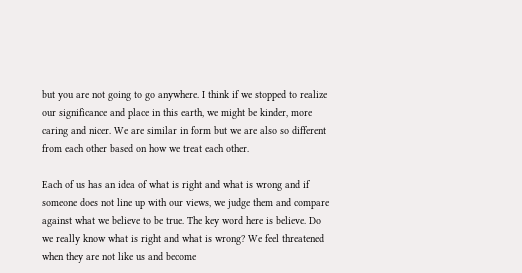but you are not going to go anywhere. I think if we stopped to realize our significance and place in this earth, we might be kinder, more caring and nicer. We are similar in form but we are also so different from each other based on how we treat each other.

Each of us has an idea of what is right and what is wrong and if someone does not line up with our views, we judge them and compare against what we believe to be true. The key word here is believe. Do we really know what is right and what is wrong? We feel threatened when they are not like us and become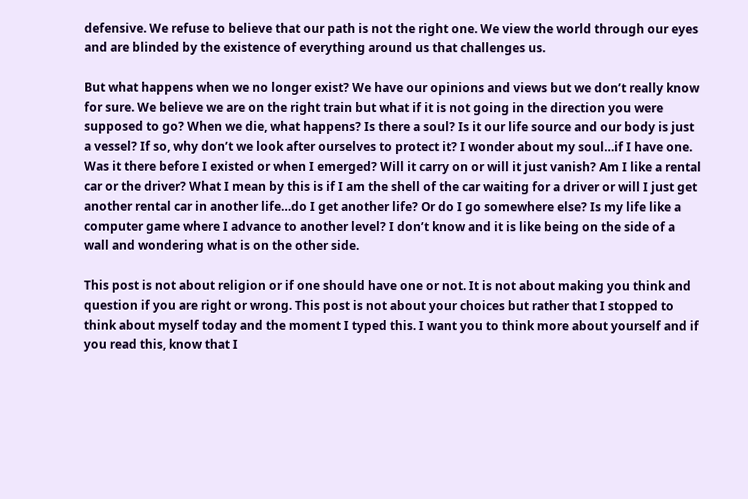defensive. We refuse to believe that our path is not the right one. We view the world through our eyes and are blinded by the existence of everything around us that challenges us.

But what happens when we no longer exist? We have our opinions and views but we don’t really know for sure. We believe we are on the right train but what if it is not going in the direction you were supposed to go? When we die, what happens? Is there a soul? Is it our life source and our body is just a vessel? If so, why don’t we look after ourselves to protect it? I wonder about my soul…if I have one. Was it there before I existed or when I emerged? Will it carry on or will it just vanish? Am I like a rental car or the driver? What I mean by this is if I am the shell of the car waiting for a driver or will I just get another rental car in another life…do I get another life? Or do I go somewhere else? Is my life like a computer game where I advance to another level? I don’t know and it is like being on the side of a wall and wondering what is on the other side.

This post is not about religion or if one should have one or not. It is not about making you think and question if you are right or wrong. This post is not about your choices but rather that I stopped to think about myself today and the moment I typed this. I want you to think more about yourself and if you read this, know that I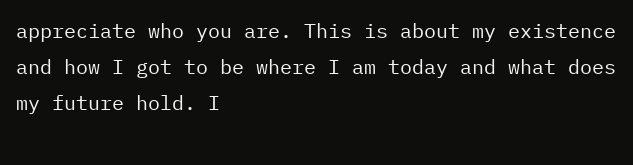appreciate who you are. This is about my existence and how I got to be where I am today and what does my future hold. I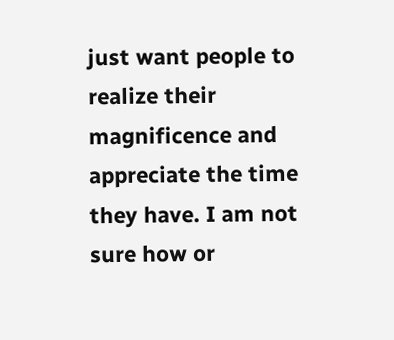just want people to realize their magnificence and appreciate the time they have. I am not sure how or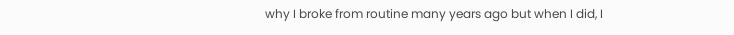why I broke from routine many years ago but when I did, I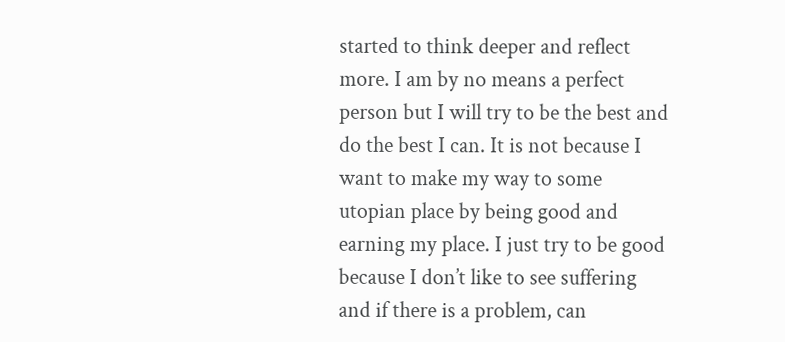started to think deeper and reflect more. I am by no means a perfect person but I will try to be the best and do the best I can. It is not because I want to make my way to some utopian place by being good and earning my place. I just try to be good because I don’t like to see suffering and if there is a problem, can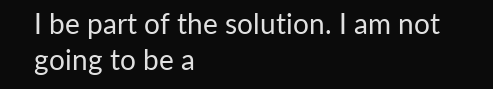I be part of the solution. I am not going to be a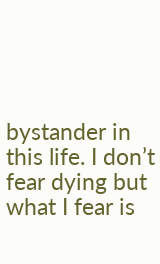bystander in this life. I don’t fear dying but what I fear is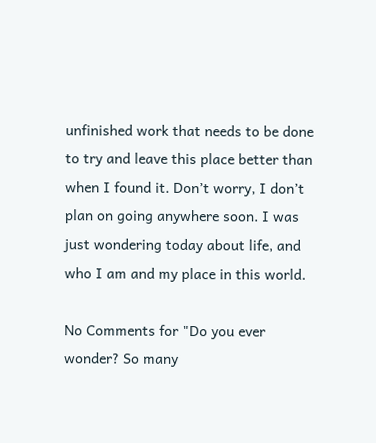unfinished work that needs to be done to try and leave this place better than when I found it. Don’t worry, I don’t plan on going anywhere soon. I was just wondering today about life, and who I am and my place in this world.

No Comments for "Do you ever wonder? So many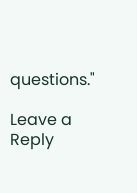questions."

Leave a Reply